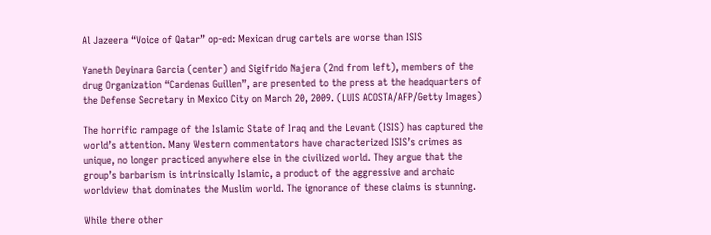Al Jazeera “Voice of Qatar” op-ed: Mexican drug cartels are worse than ISIS

Yaneth Deyinara Garcia (center) and Sigifrido Najera (2nd from left), members of the drug Organization “Cardenas Guillen”, are presented to the press at the headquarters of the Defense Secretary in Mexico City on March 20, 2009. (LUIS ACOSTA/AFP/Getty Images)

The horrific rampage of the Islamic State of Iraq and the Levant (ISIS) has captured the world’s attention. Many Western commentators have characterized ISIS’s crimes as unique, no longer practiced anywhere else in the civilized world. They argue that the group’s barbarism is intrinsically Islamic, a product of the aggressive and archaic worldview that dominates the Muslim world. The ignorance of these claims is stunning.

While there other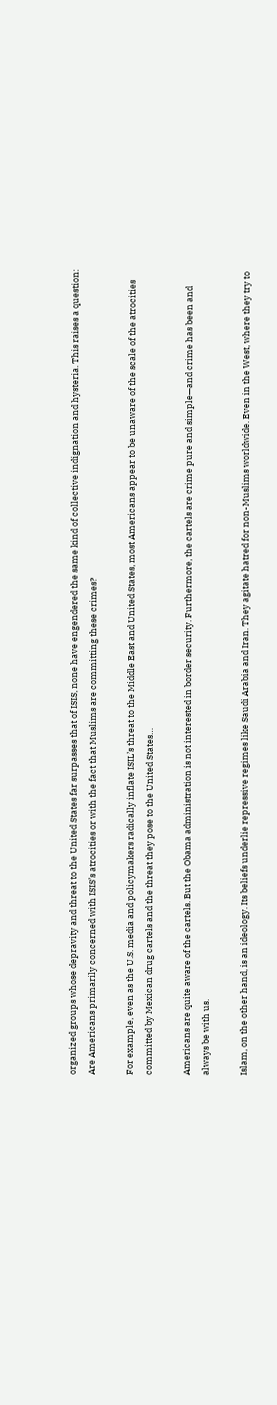organized groups whose depravity and threat to the United States far surpasses that of ISIS, none have engendered the same kind of collective indignation and hysteria. This raises a question: Are Americans primarily concerned with ISIS’s atrocities or with the fact that Muslims are committing these crimes?

For example, even as the U.S. media and policymakers radically inflate ISIL’s threat to the Middle East and United States, most Americans appear to be unaware of the scale of the atrocities committed by Mexican drug cartels and the threat they pose to the United States…

Americans are quite aware of the cartels. But the Obama administration is not interested in border security. Furthermore, the cartels are crime pure and simple—and crime has been and always be with us.

Islam, on the other hand, is an ideology. Its beliefs underlie repressive regimes like Saudi Arabia and Iran. They agitate hatred for non-Muslims worldwide. Even in the West, where they try to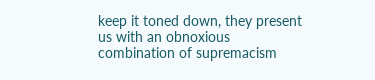keep it toned down, they present us with an obnoxious combination of supremacism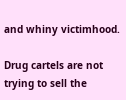and whiny victimhood.

Drug cartels are not trying to sell the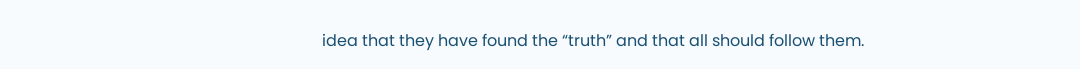idea that they have found the “truth” and that all should follow them.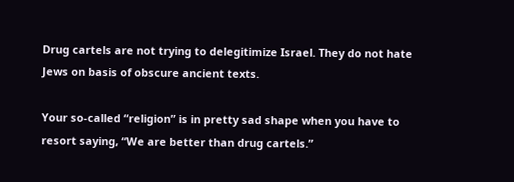Drug cartels are not trying to delegitimize Israel. They do not hate Jews on basis of obscure ancient texts.

Your so-called “religion” is in pretty sad shape when you have to resort saying, “We are better than drug cartels.”